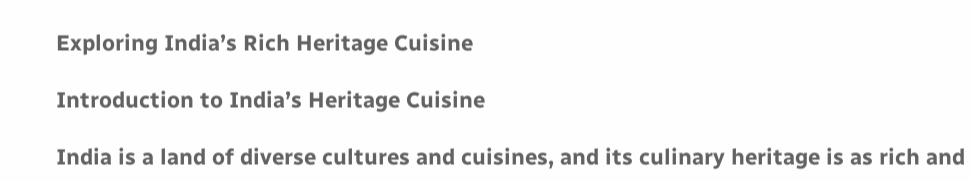Exploring India’s Rich Heritage Cuisine

Introduction to India’s Heritage Cuisine

India is a land of diverse cultures and cuisines, and its culinary heritage is as rich and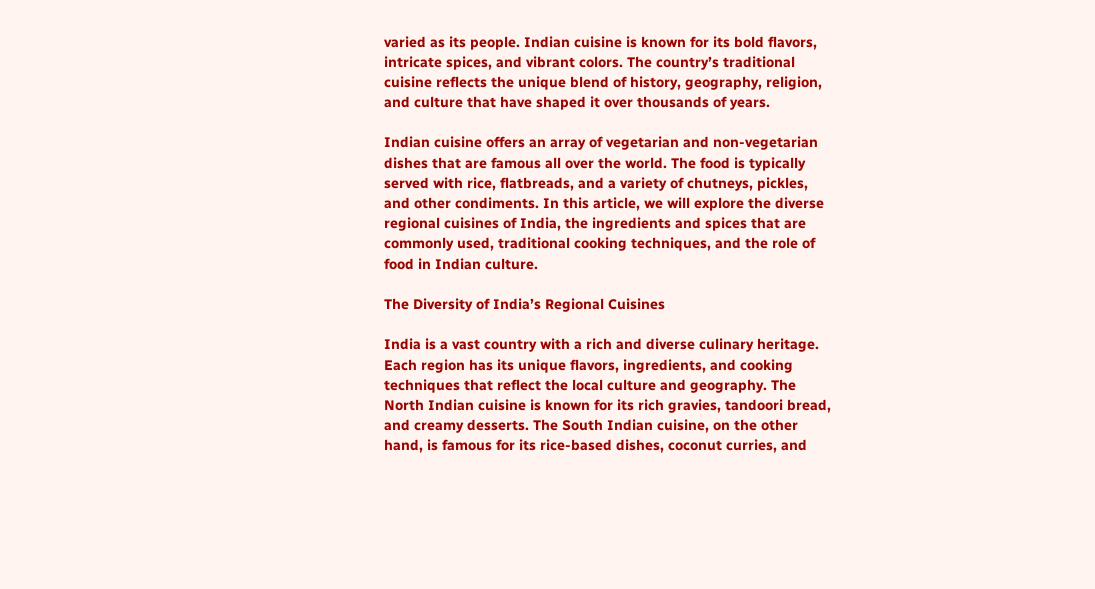varied as its people. Indian cuisine is known for its bold flavors, intricate spices, and vibrant colors. The country’s traditional cuisine reflects the unique blend of history, geography, religion, and culture that have shaped it over thousands of years.

Indian cuisine offers an array of vegetarian and non-vegetarian dishes that are famous all over the world. The food is typically served with rice, flatbreads, and a variety of chutneys, pickles, and other condiments. In this article, we will explore the diverse regional cuisines of India, the ingredients and spices that are commonly used, traditional cooking techniques, and the role of food in Indian culture.

The Diversity of India’s Regional Cuisines

India is a vast country with a rich and diverse culinary heritage. Each region has its unique flavors, ingredients, and cooking techniques that reflect the local culture and geography. The North Indian cuisine is known for its rich gravies, tandoori bread, and creamy desserts. The South Indian cuisine, on the other hand, is famous for its rice-based dishes, coconut curries, and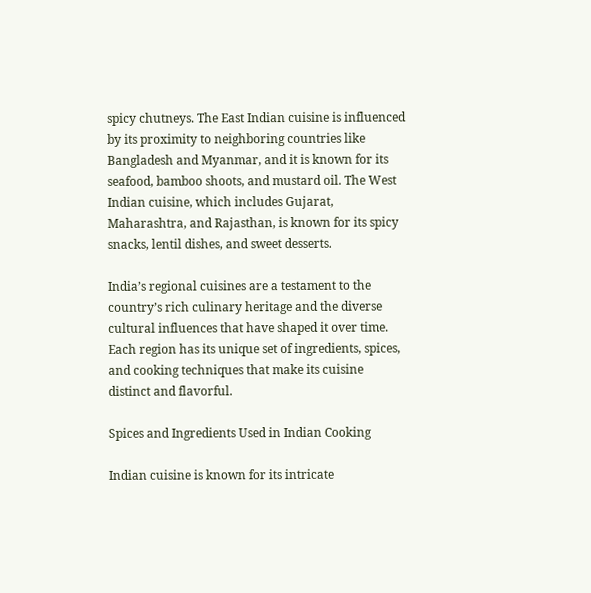spicy chutneys. The East Indian cuisine is influenced by its proximity to neighboring countries like Bangladesh and Myanmar, and it is known for its seafood, bamboo shoots, and mustard oil. The West Indian cuisine, which includes Gujarat, Maharashtra, and Rajasthan, is known for its spicy snacks, lentil dishes, and sweet desserts.

India’s regional cuisines are a testament to the country’s rich culinary heritage and the diverse cultural influences that have shaped it over time. Each region has its unique set of ingredients, spices, and cooking techniques that make its cuisine distinct and flavorful.

Spices and Ingredients Used in Indian Cooking

Indian cuisine is known for its intricate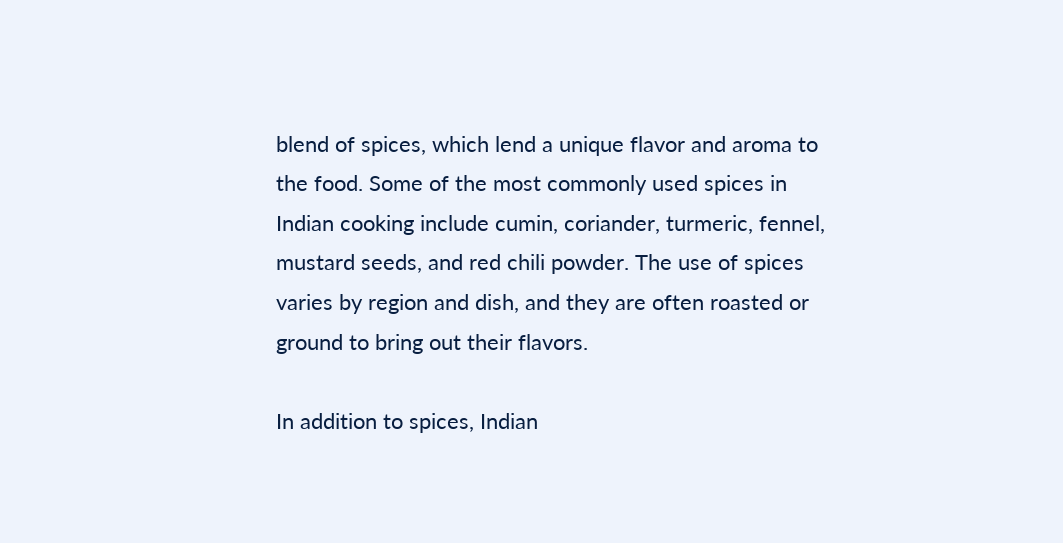blend of spices, which lend a unique flavor and aroma to the food. Some of the most commonly used spices in Indian cooking include cumin, coriander, turmeric, fennel, mustard seeds, and red chili powder. The use of spices varies by region and dish, and they are often roasted or ground to bring out their flavors.

In addition to spices, Indian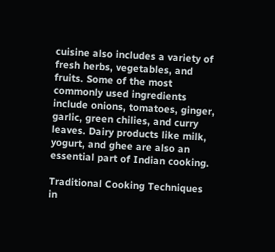cuisine also includes a variety of fresh herbs, vegetables, and fruits. Some of the most commonly used ingredients include onions, tomatoes, ginger, garlic, green chilies, and curry leaves. Dairy products like milk, yogurt, and ghee are also an essential part of Indian cooking.

Traditional Cooking Techniques in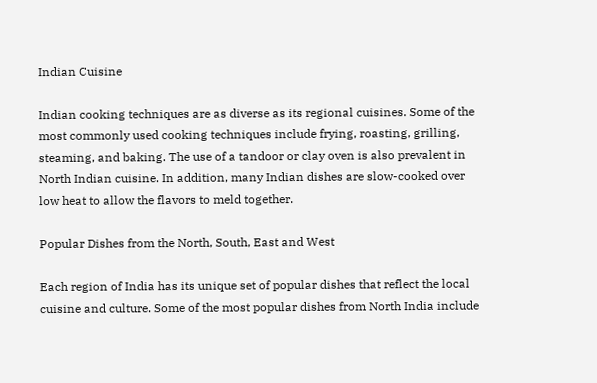Indian Cuisine

Indian cooking techniques are as diverse as its regional cuisines. Some of the most commonly used cooking techniques include frying, roasting, grilling, steaming, and baking. The use of a tandoor or clay oven is also prevalent in North Indian cuisine. In addition, many Indian dishes are slow-cooked over low heat to allow the flavors to meld together.

Popular Dishes from the North, South, East and West

Each region of India has its unique set of popular dishes that reflect the local cuisine and culture. Some of the most popular dishes from North India include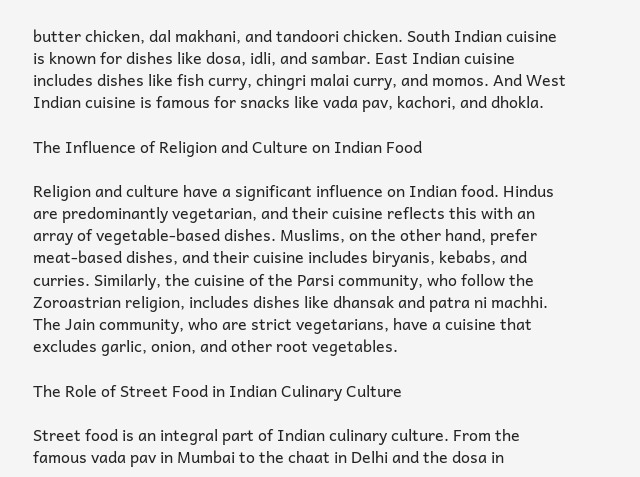butter chicken, dal makhani, and tandoori chicken. South Indian cuisine is known for dishes like dosa, idli, and sambar. East Indian cuisine includes dishes like fish curry, chingri malai curry, and momos. And West Indian cuisine is famous for snacks like vada pav, kachori, and dhokla.

The Influence of Religion and Culture on Indian Food

Religion and culture have a significant influence on Indian food. Hindus are predominantly vegetarian, and their cuisine reflects this with an array of vegetable-based dishes. Muslims, on the other hand, prefer meat-based dishes, and their cuisine includes biryanis, kebabs, and curries. Similarly, the cuisine of the Parsi community, who follow the Zoroastrian religion, includes dishes like dhansak and patra ni machhi. The Jain community, who are strict vegetarians, have a cuisine that excludes garlic, onion, and other root vegetables.

The Role of Street Food in Indian Culinary Culture

Street food is an integral part of Indian culinary culture. From the famous vada pav in Mumbai to the chaat in Delhi and the dosa in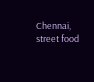Chennai, street food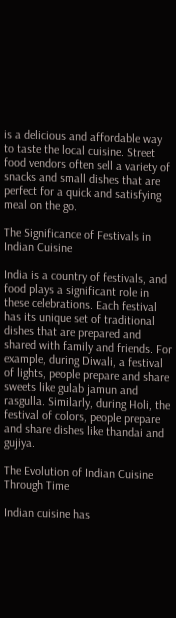is a delicious and affordable way to taste the local cuisine. Street food vendors often sell a variety of snacks and small dishes that are perfect for a quick and satisfying meal on the go.

The Significance of Festivals in Indian Cuisine

India is a country of festivals, and food plays a significant role in these celebrations. Each festival has its unique set of traditional dishes that are prepared and shared with family and friends. For example, during Diwali, a festival of lights, people prepare and share sweets like gulab jamun and rasgulla. Similarly, during Holi, the festival of colors, people prepare and share dishes like thandai and gujiya.

The Evolution of Indian Cuisine Through Time

Indian cuisine has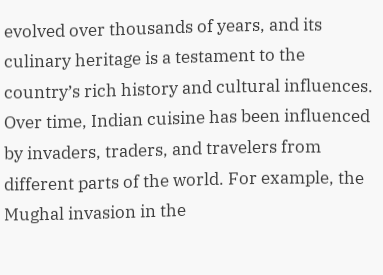evolved over thousands of years, and its culinary heritage is a testament to the country’s rich history and cultural influences. Over time, Indian cuisine has been influenced by invaders, traders, and travelers from different parts of the world. For example, the Mughal invasion in the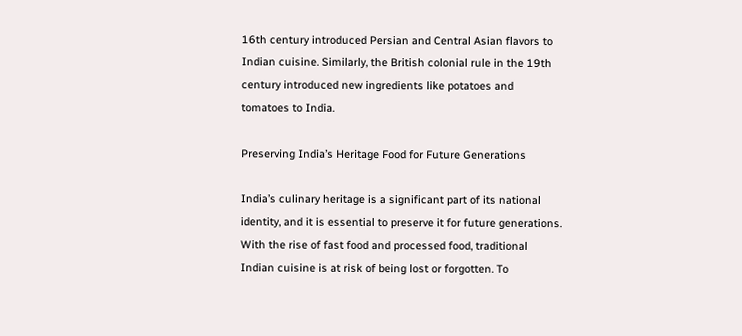16th century introduced Persian and Central Asian flavors to Indian cuisine. Similarly, the British colonial rule in the 19th century introduced new ingredients like potatoes and tomatoes to India.

Preserving India’s Heritage Food for Future Generations

India’s culinary heritage is a significant part of its national identity, and it is essential to preserve it for future generations. With the rise of fast food and processed food, traditional Indian cuisine is at risk of being lost or forgotten. To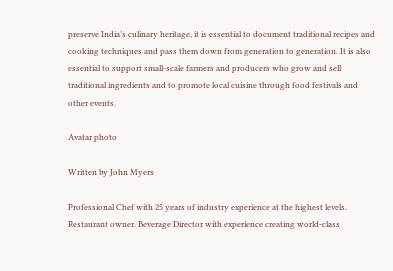preserve India’s culinary heritage, it is essential to document traditional recipes and cooking techniques and pass them down from generation to generation. It is also essential to support small-scale farmers and producers who grow and sell traditional ingredients and to promote local cuisine through food festivals and other events.

Avatar photo

Written by John Myers

Professional Chef with 25 years of industry experience at the highest levels. Restaurant owner. Beverage Director with experience creating world-class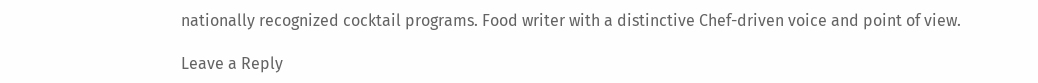nationally recognized cocktail programs. Food writer with a distinctive Chef-driven voice and point of view.

Leave a Reply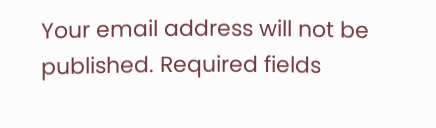Your email address will not be published. Required fields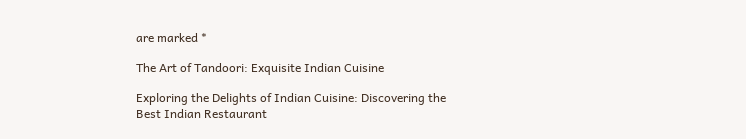are marked *

The Art of Tandoori: Exquisite Indian Cuisine

Exploring the Delights of Indian Cuisine: Discovering the Best Indian Restaurant